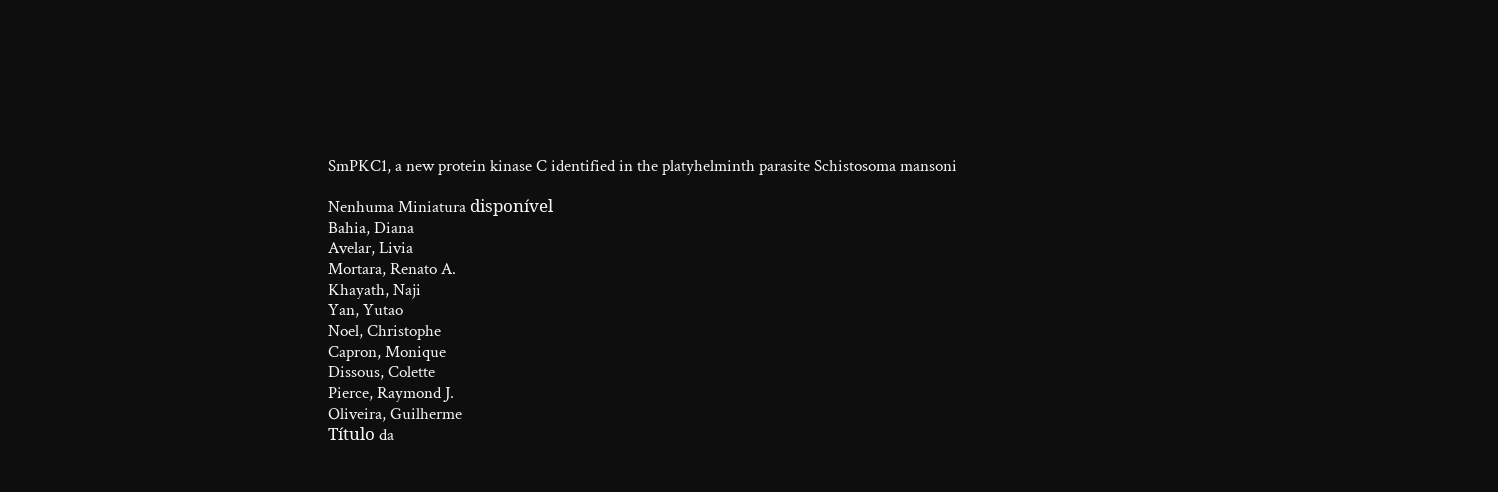SmPKC1, a new protein kinase C identified in the platyhelminth parasite Schistosoma mansoni

Nenhuma Miniatura disponível
Bahia, Diana
Avelar, Livia
Mortara, Renato A.
Khayath, Naji
Yan, Yutao
Noel, Christophe
Capron, Monique
Dissous, Colette
Pierce, Raymond J.
Oliveira, Guilherme
Título da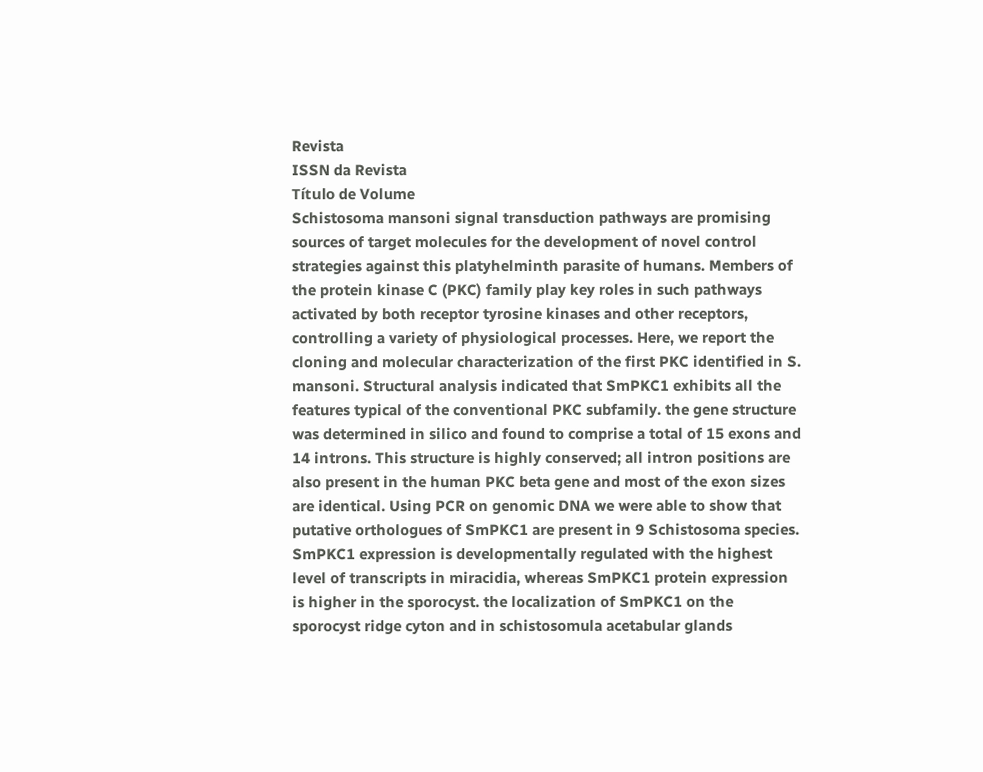Revista
ISSN da Revista
Título de Volume
Schistosoma mansoni signal transduction pathways are promising sources of target molecules for the development of novel control strategies against this platyhelminth parasite of humans. Members of the protein kinase C (PKC) family play key roles in such pathways activated by both receptor tyrosine kinases and other receptors, controlling a variety of physiological processes. Here, we report the cloning and molecular characterization of the first PKC identified in S. mansoni. Structural analysis indicated that SmPKC1 exhibits all the features typical of the conventional PKC subfamily. the gene structure was determined in silico and found to comprise a total of 15 exons and 14 introns. This structure is highly conserved; all intron positions are also present in the human PKC beta gene and most of the exon sizes are identical. Using PCR on genomic DNA we were able to show that putative orthologues of SmPKC1 are present in 9 Schistosoma species. SmPKC1 expression is developmentally regulated with the highest level of transcripts in miracidia, whereas SmPKC1 protein expression is higher in the sporocyst. the localization of SmPKC1 on the sporocyst ridge cyton and in schistosomula acetabular glands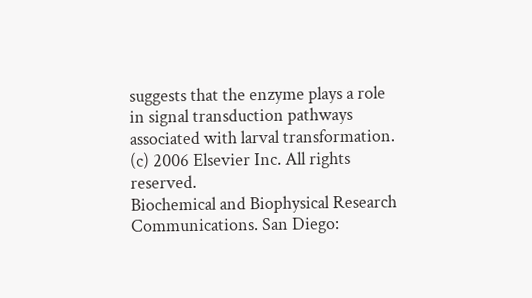suggests that the enzyme plays a role in signal transduction pathways associated with larval transformation. (c) 2006 Elsevier Inc. All rights reserved.
Biochemical and Biophysical Research Communications. San Diego: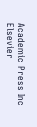Academic Press Inc Elsevier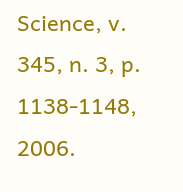Science, v. 345, n. 3, p. 1138-1148, 2006.